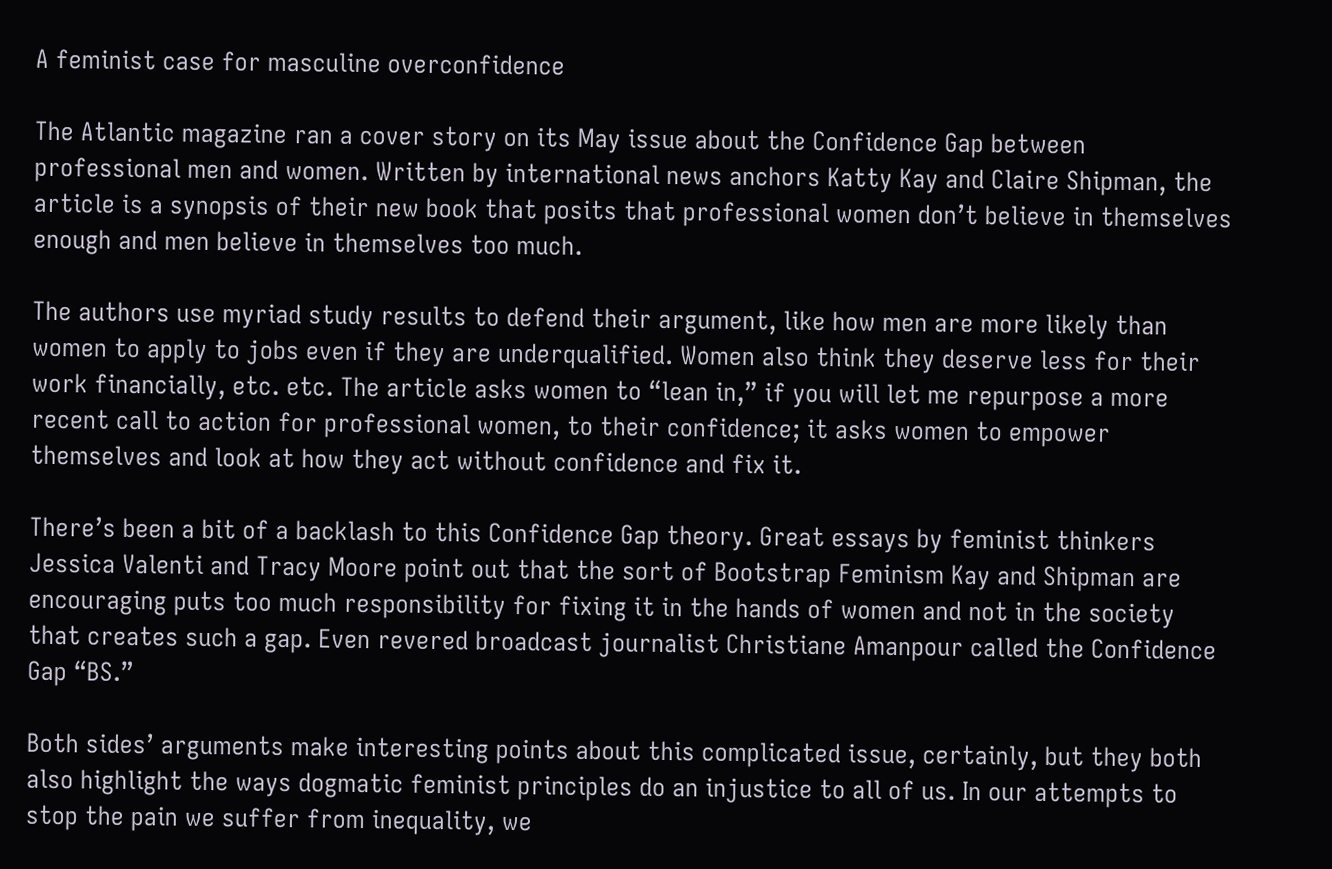A feminist case for masculine overconfidence

The Atlantic magazine ran a cover story on its May issue about the Confidence Gap between professional men and women. Written by international news anchors Katty Kay and Claire Shipman, the article is a synopsis of their new book that posits that professional women don’t believe in themselves enough and men believe in themselves too much.

The authors use myriad study results to defend their argument, like how men are more likely than women to apply to jobs even if they are underqualified. Women also think they deserve less for their work financially, etc. etc. The article asks women to “lean in,” if you will let me repurpose a more recent call to action for professional women, to their confidence; it asks women to empower themselves and look at how they act without confidence and fix it.

There’s been a bit of a backlash to this Confidence Gap theory. Great essays by feminist thinkers Jessica Valenti and Tracy Moore point out that the sort of Bootstrap Feminism Kay and Shipman are encouraging puts too much responsibility for fixing it in the hands of women and not in the society that creates such a gap. Even revered broadcast journalist Christiane Amanpour called the Confidence Gap “BS.”

Both sides’ arguments make interesting points about this complicated issue, certainly, but they both also highlight the ways dogmatic feminist principles do an injustice to all of us. In our attempts to stop the pain we suffer from inequality, we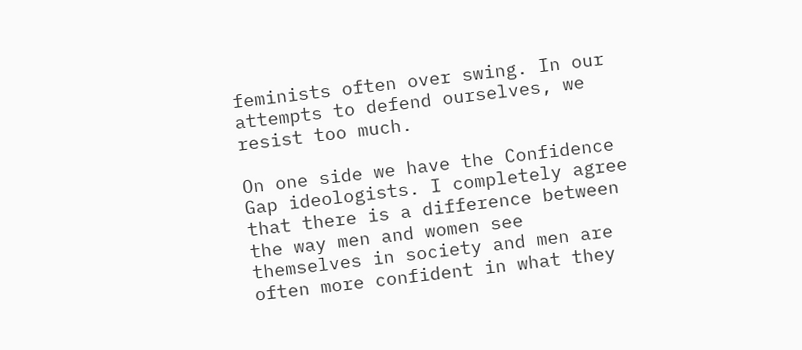feminists often over swing. In our attempts to defend ourselves, we resist too much.

On one side we have the Confidence Gap ideologists. I completely agree that there is a difference between the way men and women see themselves in society and men are often more confident in what they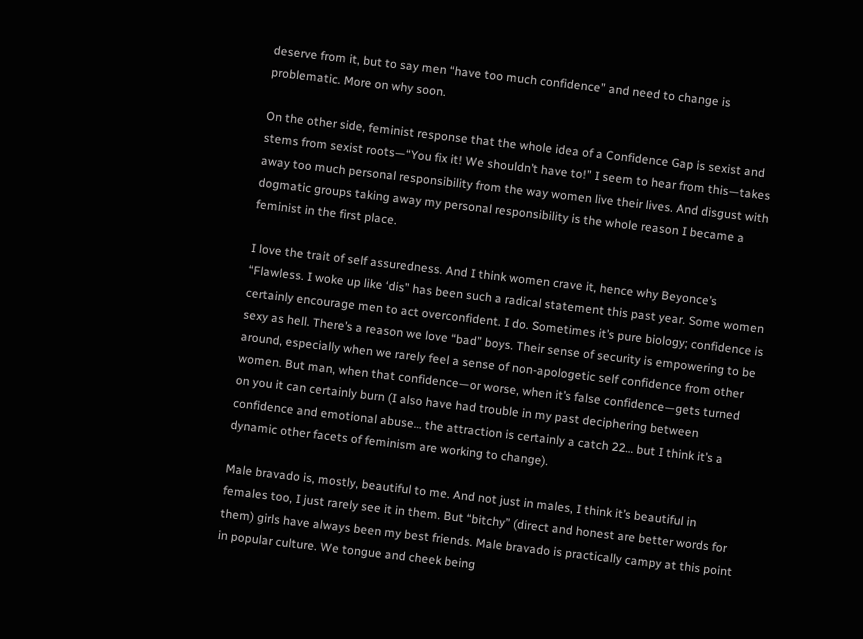deserve from it, but to say men “have too much confidence” and need to change is problematic. More on why soon.

On the other side, feminist response that the whole idea of a Confidence Gap is sexist and stems from sexist roots—“You fix it! We shouldn’t have to!” I seem to hear from this—takes away too much personal responsibility from the way women live their lives. And disgust with dogmatic groups taking away my personal responsibility is the whole reason I became a feminist in the first place.

I love the trait of self assuredness. And I think women crave it, hence why Beyonce’s “Flawless. I woke up like ‘dis” has been such a radical statement this past year. Some women certainly encourage men to act overconfident. I do. Sometimes it’s pure biology; confidence is sexy as hell. There’s a reason we love “bad” boys. Their sense of security is empowering to be around, especially when we rarely feel a sense of non-apologetic self confidence from other women. But man, when that confidence—or worse, when it’s false confidence—gets turned on you it can certainly burn (I also have had trouble in my past deciphering between confidence and emotional abuse… the attraction is certainly a catch 22… but I think it’s a dynamic other facets of feminism are working to change).

Male bravado is, mostly, beautiful to me. And not just in males, I think it’s beautiful in females too, I just rarely see it in them. But “bitchy” (direct and honest are better words for them) girls have always been my best friends. Male bravado is practically campy at this point in popular culture. We tongue and cheek being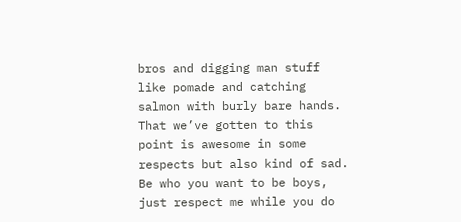bros and digging man stuff like pomade and catching salmon with burly bare hands. That we’ve gotten to this point is awesome in some respects but also kind of sad. Be who you want to be boys, just respect me while you do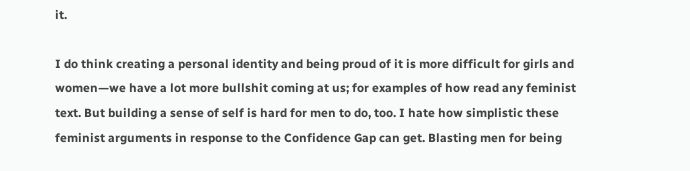it.

I do think creating a personal identity and being proud of it is more difficult for girls and women—we have a lot more bullshit coming at us; for examples of how read any feminist text. But building a sense of self is hard for men to do, too. I hate how simplistic these feminist arguments in response to the Confidence Gap can get. Blasting men for being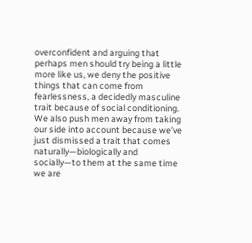overconfident and arguing that perhaps men should try being a little more like us, we deny the positive things that can come from fearlessness, a decidedly masculine trait because of social conditioning. We also push men away from taking our side into account because we’ve just dismissed a trait that comes naturally—biologically and socially—to them at the same time we are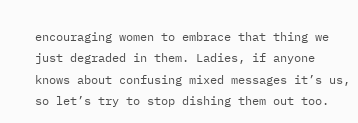encouraging women to embrace that thing we just degraded in them. Ladies, if anyone knows about confusing mixed messages it’s us, so let’s try to stop dishing them out too.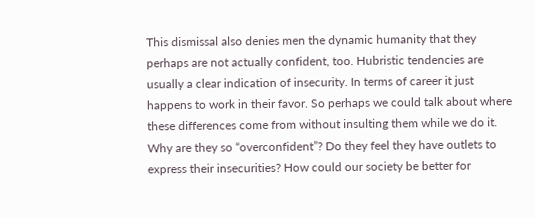This dismissal also denies men the dynamic humanity that they perhaps are not actually confident, too. Hubristic tendencies are usually a clear indication of insecurity. In terms of career it just happens to work in their favor. So perhaps we could talk about where these differences come from without insulting them while we do it. Why are they so “overconfident”? Do they feel they have outlets to express their insecurities? How could our society be better for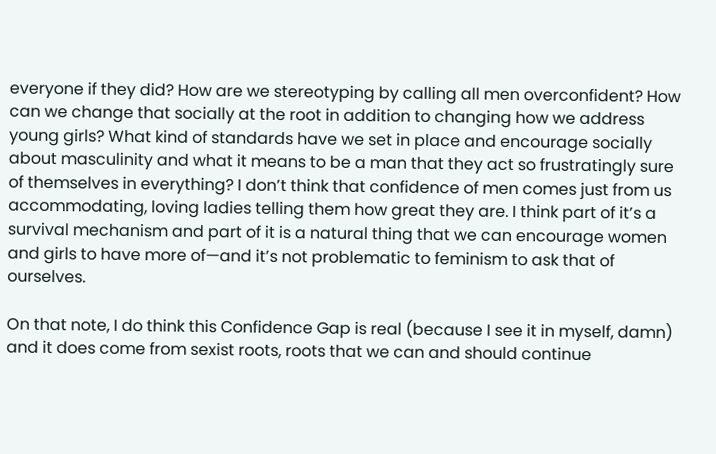everyone if they did? How are we stereotyping by calling all men overconfident? How can we change that socially at the root in addition to changing how we address young girls? What kind of standards have we set in place and encourage socially about masculinity and what it means to be a man that they act so frustratingly sure of themselves in everything? I don’t think that confidence of men comes just from us accommodating, loving ladies telling them how great they are. I think part of it’s a survival mechanism and part of it is a natural thing that we can encourage women and girls to have more of—and it’s not problematic to feminism to ask that of ourselves.

On that note, I do think this Confidence Gap is real (because I see it in myself, damn) and it does come from sexist roots, roots that we can and should continue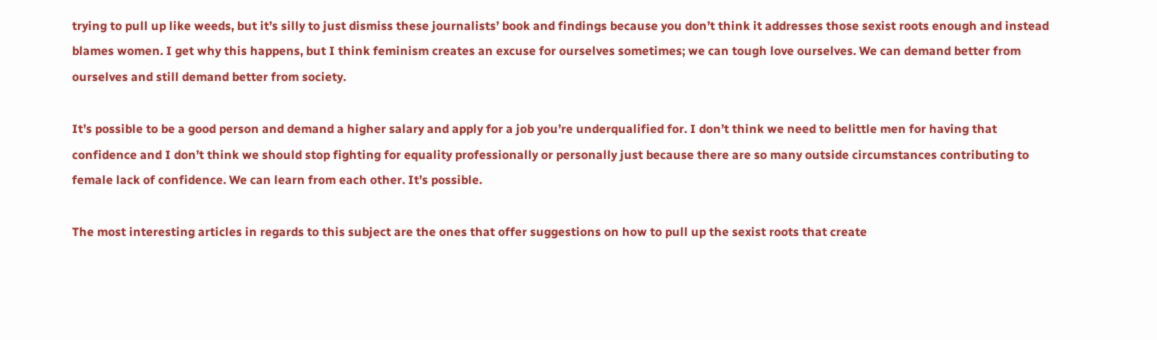trying to pull up like weeds, but it’s silly to just dismiss these journalists’ book and findings because you don’t think it addresses those sexist roots enough and instead blames women. I get why this happens, but I think feminism creates an excuse for ourselves sometimes; we can tough love ourselves. We can demand better from ourselves and still demand better from society.

It’s possible to be a good person and demand a higher salary and apply for a job you’re underqualified for. I don’t think we need to belittle men for having that confidence and I don’t think we should stop fighting for equality professionally or personally just because there are so many outside circumstances contributing to female lack of confidence. We can learn from each other. It’s possible.

The most interesting articles in regards to this subject are the ones that offer suggestions on how to pull up the sexist roots that create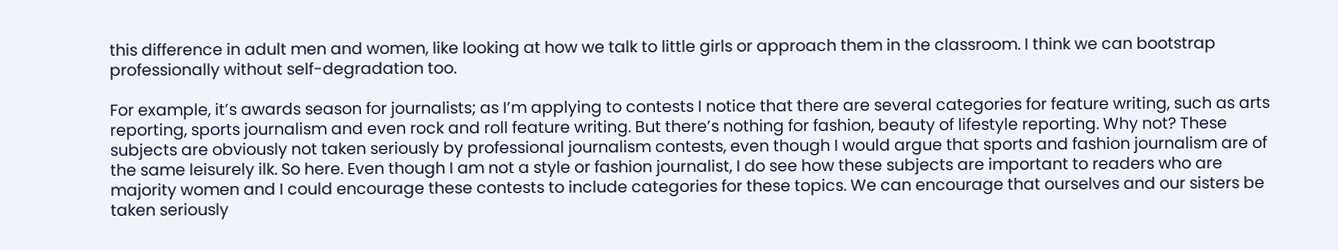this difference in adult men and women, like looking at how we talk to little girls or approach them in the classroom. I think we can bootstrap professionally without self-degradation too.

For example, it’s awards season for journalists; as I’m applying to contests I notice that there are several categories for feature writing, such as arts reporting, sports journalism and even rock and roll feature writing. But there’s nothing for fashion, beauty of lifestyle reporting. Why not? These subjects are obviously not taken seriously by professional journalism contests, even though I would argue that sports and fashion journalism are of the same leisurely ilk. So here. Even though I am not a style or fashion journalist, I do see how these subjects are important to readers who are majority women and I could encourage these contests to include categories for these topics. We can encourage that ourselves and our sisters be taken seriously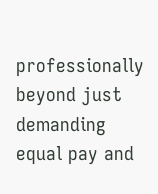professionally beyond just demanding equal pay and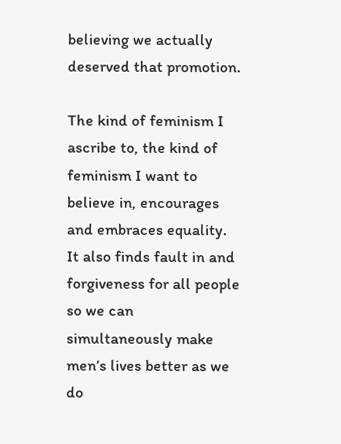believing we actually deserved that promotion.

The kind of feminism I ascribe to, the kind of feminism I want to believe in, encourages and embraces equality. It also finds fault in and forgiveness for all people so we can simultaneously make men’s lives better as we do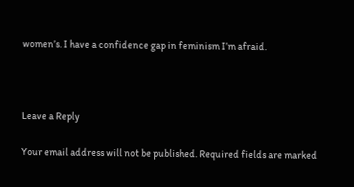women’s. I have a confidence gap in feminism I’m afraid.



Leave a Reply

Your email address will not be published. Required fields are marked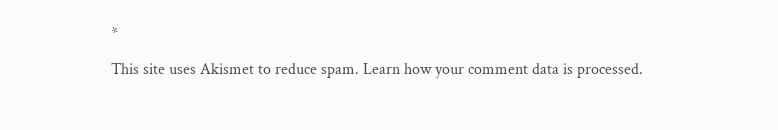*

This site uses Akismet to reduce spam. Learn how your comment data is processed.